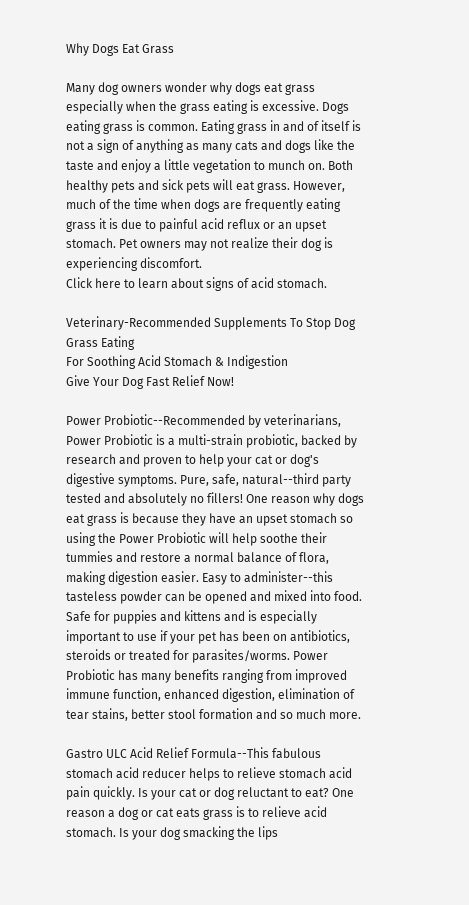Why Dogs Eat Grass

Many dog owners wonder why dogs eat grass especially when the grass eating is excessive. Dogs eating grass is common. Eating grass in and of itself is not a sign of anything as many cats and dogs like the taste and enjoy a little vegetation to munch on. Both healthy pets and sick pets will eat grass. However, much of the time when dogs are frequently eating grass it is due to painful acid reflux or an upset stomach. Pet owners may not realize their dog is experiencing discomfort.
Click here to learn about signs of acid stomach.

Veterinary-Recommended Supplements To Stop Dog Grass Eating
For Soothing Acid Stomach & Indigestion
Give Your Dog Fast Relief Now!

Power Probiotic--Recommended by veterinarians, Power Probiotic is a multi-strain probiotic, backed by research and proven to help your cat or dog's digestive symptoms. Pure, safe, natural--third party tested and absolutely no fillers! One reason why dogs eat grass is because they have an upset stomach so using the Power Probiotic will help soothe their tummies and restore a normal balance of flora, making digestion easier. Easy to administer--this tasteless powder can be opened and mixed into food. Safe for puppies and kittens and is especially important to use if your pet has been on antibiotics, steroids or treated for parasites/worms. Power Probiotic has many benefits ranging from improved immune function, enhanced digestion, elimination of tear stains, better stool formation and so much more.

Gastro ULC Acid Relief Formula--This fabulous stomach acid reducer helps to relieve stomach acid pain quickly. Is your cat or dog reluctant to eat? One reason a dog or cat eats grass is to relieve acid stomach. Is your dog smacking the lips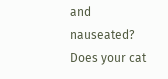and nauseated? Does your cat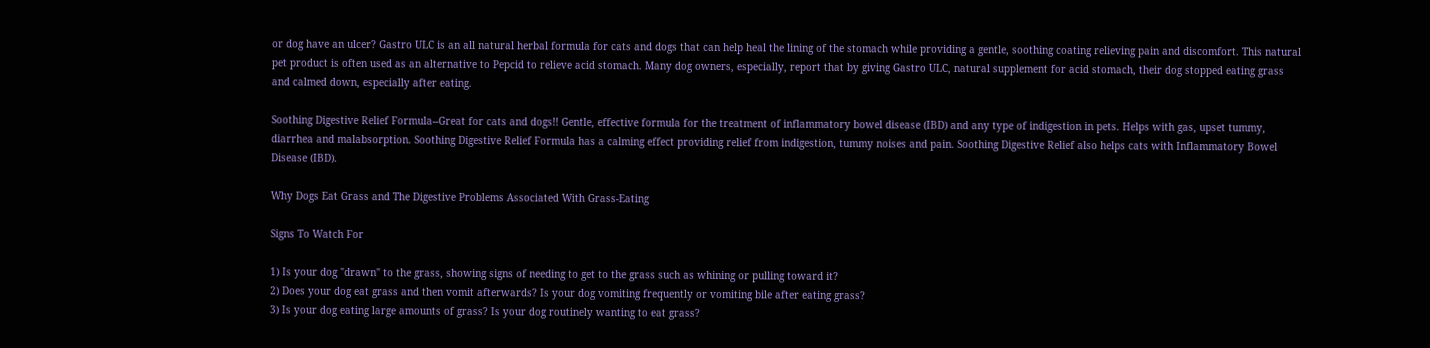or dog have an ulcer? Gastro ULC is an all natural herbal formula for cats and dogs that can help heal the lining of the stomach while providing a gentle, soothing coating relieving pain and discomfort. This natural pet product is often used as an alternative to Pepcid to relieve acid stomach. Many dog owners, especially, report that by giving Gastro ULC, natural supplement for acid stomach, their dog stopped eating grass and calmed down, especially after eating.

Soothing Digestive Relief Formula--Great for cats and dogs!! Gentle, effective formula for the treatment of inflammatory bowel disease (IBD) and any type of indigestion in pets. Helps with gas, upset tummy, diarrhea and malabsorption. Soothing Digestive Relief Formula has a calming effect providing relief from indigestion, tummy noises and pain. Soothing Digestive Relief also helps cats with Inflammatory Bowel Disease (IBD).

Why Dogs Eat Grass and The Digestive Problems Associated With Grass-Eating

Signs To Watch For

1) Is your dog "drawn" to the grass, showing signs of needing to get to the grass such as whining or pulling toward it?
2) Does your dog eat grass and then vomit afterwards? Is your dog vomiting frequently or vomiting bile after eating grass?
3) Is your dog eating large amounts of grass? Is your dog routinely wanting to eat grass?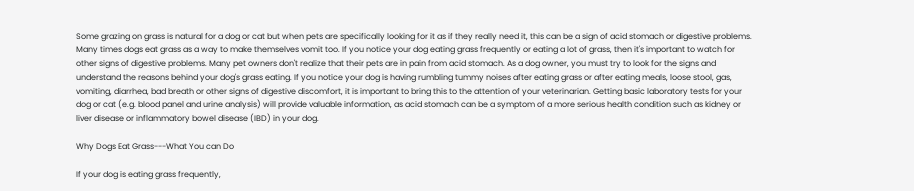Some grazing on grass is natural for a dog or cat but when pets are specifically looking for it as if they really need it, this can be a sign of acid stomach or digestive problems. Many times dogs eat grass as a way to make themselves vomit too. If you notice your dog eating grass frequently or eating a lot of grass, then it's important to watch for other signs of digestive problems. Many pet owners don't realize that their pets are in pain from acid stomach. As a dog owner, you must try to look for the signs and understand the reasons behind your dog's grass eating. If you notice your dog is having rumbling tummy noises after eating grass or after eating meals, loose stool, gas, vomiting, diarrhea, bad breath or other signs of digestive discomfort, it is important to bring this to the attention of your veterinarian. Getting basic laboratory tests for your dog or cat (e.g. blood panel and urine analysis) will provide valuable information, as acid stomach can be a symptom of a more serious health condition such as kidney or liver disease or inflammatory bowel disease (IBD) in your dog.

Why Dogs Eat Grass---What You can Do

If your dog is eating grass frequently,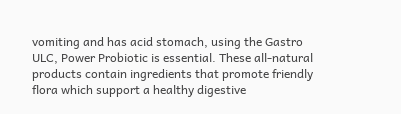vomiting and has acid stomach, using the Gastro ULC, Power Probiotic is essential. These all-natural products contain ingredients that promote friendly flora which support a healthy digestive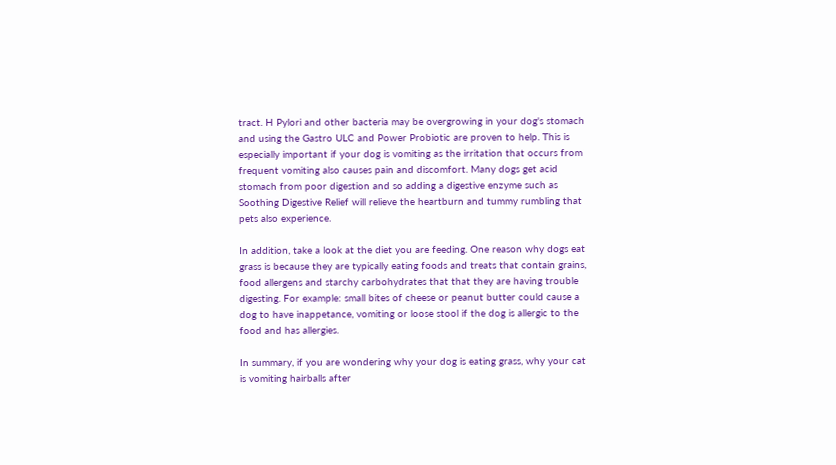tract. H Pylori and other bacteria may be overgrowing in your dog's stomach and using the Gastro ULC and Power Probiotic are proven to help. This is especially important if your dog is vomiting as the irritation that occurs from frequent vomiting also causes pain and discomfort. Many dogs get acid stomach from poor digestion and so adding a digestive enzyme such as Soothing Digestive Relief will relieve the heartburn and tummy rumbling that pets also experience.

In addition, take a look at the diet you are feeding. One reason why dogs eat grass is because they are typically eating foods and treats that contain grains, food allergens and starchy carbohydrates that that they are having trouble digesting. For example: small bites of cheese or peanut butter could cause a dog to have inappetance, vomiting or loose stool if the dog is allergic to the food and has allergies.

In summary, if you are wondering why your dog is eating grass, why your cat is vomiting hairballs after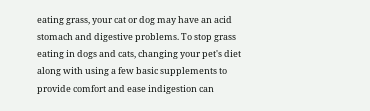eating grass, your cat or dog may have an acid stomach and digestive problems. To stop grass eating in dogs and cats, changing your pet's diet along with using a few basic supplements to provide comfort and ease indigestion can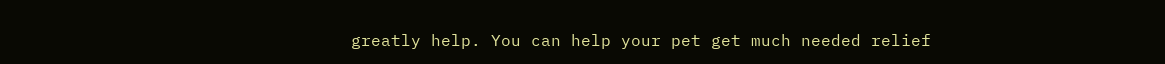greatly help. You can help your pet get much needed relief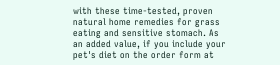with these time-tested, proven natural home remedies for grass eating and sensitive stomach. As an added value, if you include your pet's diet on the order form at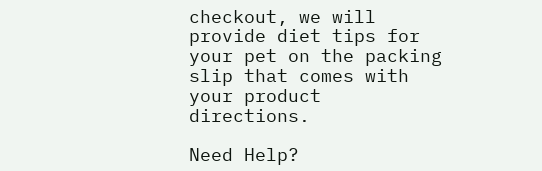checkout, we will provide diet tips for your pet on the packing slip that comes with your product directions.

Need Help?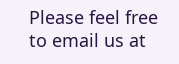Please feel free to email us at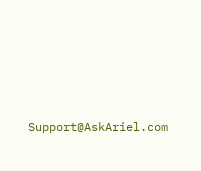Support@AskAriel.com